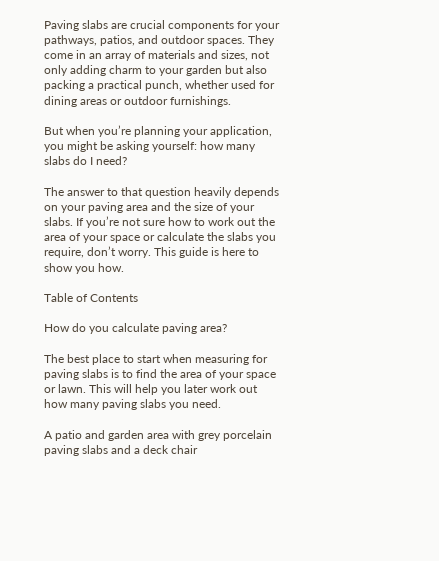Paving slabs are crucial components for your pathways, patios, and outdoor spaces. They come in an array of materials and sizes, not only adding charm to your garden but also packing a practical punch, whether used for dining areas or outdoor furnishings.

But when you’re planning your application, you might be asking yourself: how many slabs do I need?

The answer to that question heavily depends on your paving area and the size of your slabs. If you’re not sure how to work out the area of your space or calculate the slabs you require, don’t worry. This guide is here to show you how.

Table of Contents

How do you calculate paving area?

The best place to start when measuring for paving slabs is to find the area of your space or lawn. This will help you later work out how many paving slabs you need.

A patio and garden area with grey porcelain paving slabs and a deck chair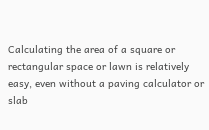Calculating the area of a square or rectangular space or lawn is relatively easy, even without a paving calculator or slab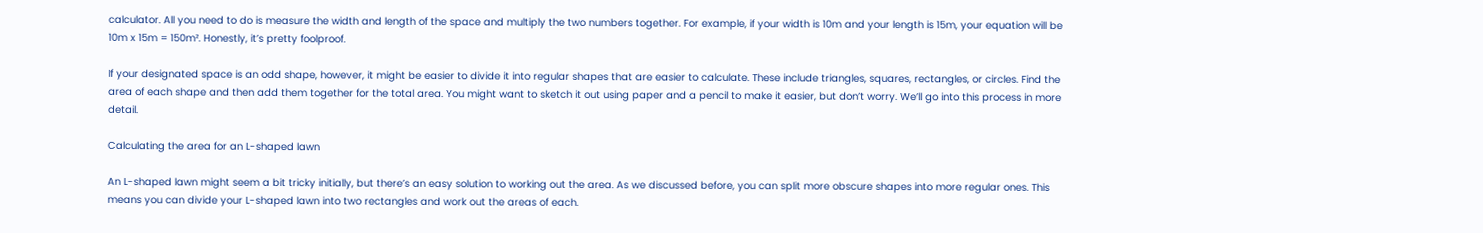calculator. All you need to do is measure the width and length of the space and multiply the two numbers together. For example, if your width is 10m and your length is 15m, your equation will be 10m x 15m = 150m². Honestly, it’s pretty foolproof.

If your designated space is an odd shape, however, it might be easier to divide it into regular shapes that are easier to calculate. These include triangles, squares, rectangles, or circles. Find the area of each shape and then add them together for the total area. You might want to sketch it out using paper and a pencil to make it easier, but don’t worry. We’ll go into this process in more detail.

Calculating the area for an L-shaped lawn

An L-shaped lawn might seem a bit tricky initially, but there’s an easy solution to working out the area. As we discussed before, you can split more obscure shapes into more regular ones. This means you can divide your L-shaped lawn into two rectangles and work out the areas of each.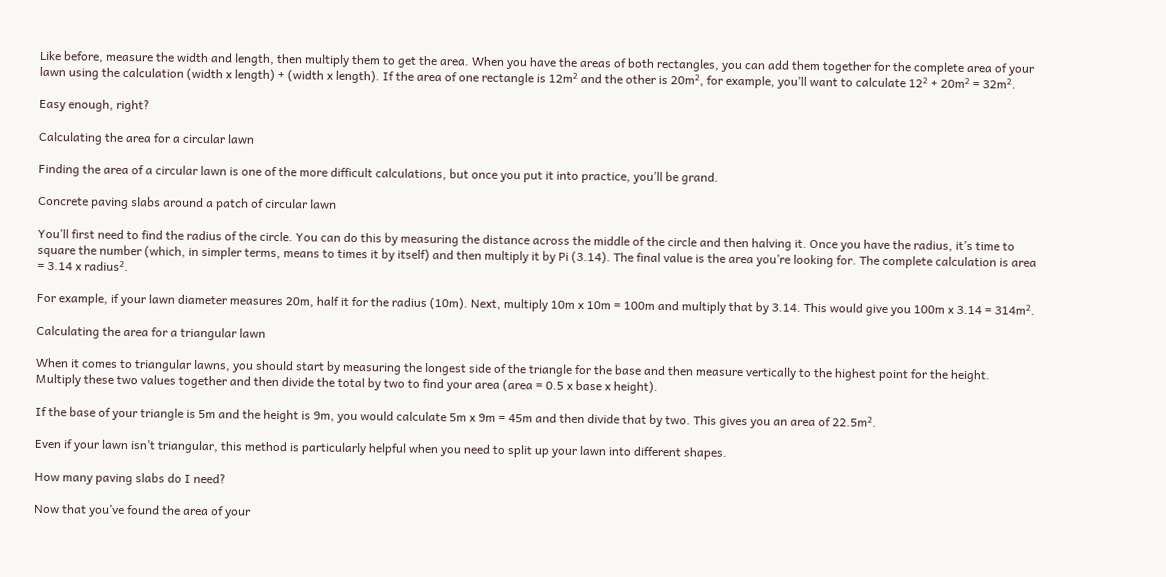Like before, measure the width and length, then multiply them to get the area. When you have the areas of both rectangles, you can add them together for the complete area of your lawn using the calculation (width x length) + (width x length). If the area of one rectangle is 12m² and the other is 20m², for example, you’ll want to calculate 12² + 20m² = 32m².

Easy enough, right?

Calculating the area for a circular lawn

Finding the area of a circular lawn is one of the more difficult calculations, but once you put it into practice, you’ll be grand.

Concrete paving slabs around a patch of circular lawn

You’ll first need to find the radius of the circle. You can do this by measuring the distance across the middle of the circle and then halving it. Once you have the radius, it’s time to square the number (which, in simpler terms, means to times it by itself) and then multiply it by Pi (3.14). The final value is the area you’re looking for. The complete calculation is area = 3.14 x radius².

For example, if your lawn diameter measures 20m, half it for the radius (10m). Next, multiply 10m x 10m = 100m and multiply that by 3.14. This would give you 100m x 3.14 = 314m².

Calculating the area for a triangular lawn

When it comes to triangular lawns, you should start by measuring the longest side of the triangle for the base and then measure vertically to the highest point for the height. Multiply these two values together and then divide the total by two to find your area (area = 0.5 x base x height).

If the base of your triangle is 5m and the height is 9m, you would calculate 5m x 9m = 45m and then divide that by two. This gives you an area of 22.5m².

Even if your lawn isn’t triangular, this method is particularly helpful when you need to split up your lawn into different shapes.

How many paving slabs do I need?

Now that you’ve found the area of your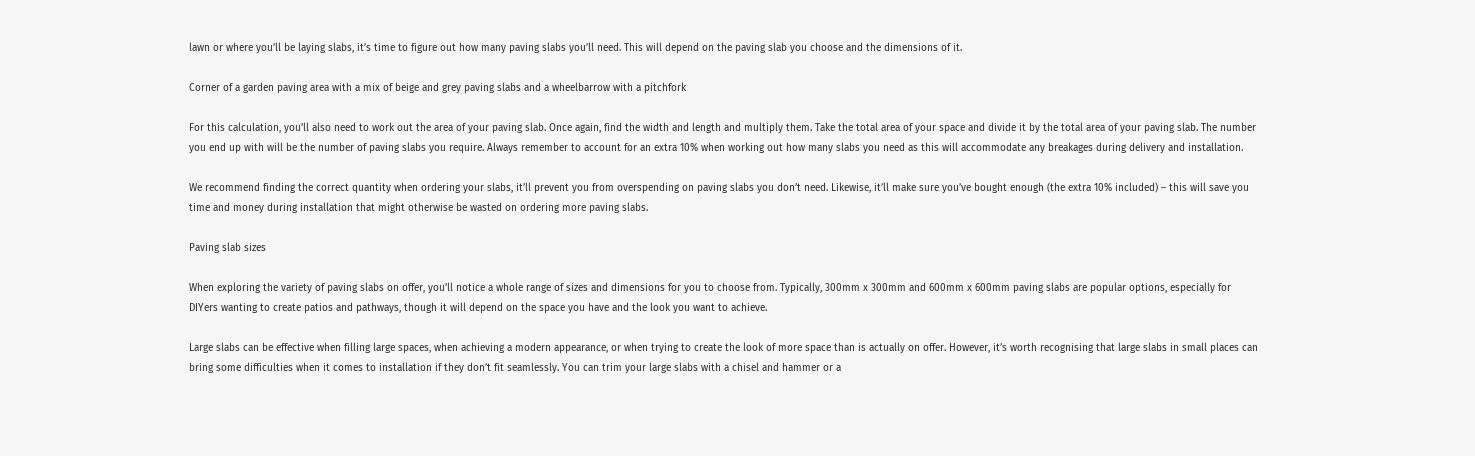lawn or where you’ll be laying slabs, it’s time to figure out how many paving slabs you’ll need. This will depend on the paving slab you choose and the dimensions of it.

Corner of a garden paving area with a mix of beige and grey paving slabs and a wheelbarrow with a pitchfork

For this calculation, you’ll also need to work out the area of your paving slab. Once again, find the width and length and multiply them. Take the total area of your space and divide it by the total area of your paving slab. The number you end up with will be the number of paving slabs you require. Always remember to account for an extra 10% when working out how many slabs you need as this will accommodate any breakages during delivery and installation.

We recommend finding the correct quantity when ordering your slabs, it’ll prevent you from overspending on paving slabs you don’t need. Likewise, it’ll make sure you’ve bought enough (the extra 10% included) – this will save you time and money during installation that might otherwise be wasted on ordering more paving slabs.

Paving slab sizes

When exploring the variety of paving slabs on offer, you’ll notice a whole range of sizes and dimensions for you to choose from. Typically, 300mm x 300mm and 600mm x 600mm paving slabs are popular options, especially for DIYers wanting to create patios and pathways, though it will depend on the space you have and the look you want to achieve.

Large slabs can be effective when filling large spaces, when achieving a modern appearance, or when trying to create the look of more space than is actually on offer. However, it’s worth recognising that large slabs in small places can bring some difficulties when it comes to installation if they don’t fit seamlessly. You can trim your large slabs with a chisel and hammer or a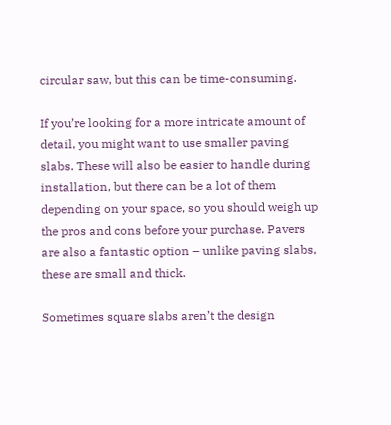circular saw, but this can be time-consuming.

If you’re looking for a more intricate amount of detail, you might want to use smaller paving slabs. These will also be easier to handle during installation, but there can be a lot of them depending on your space, so you should weigh up the pros and cons before your purchase. Pavers are also a fantastic option – unlike paving slabs, these are small and thick.

Sometimes square slabs aren’t the design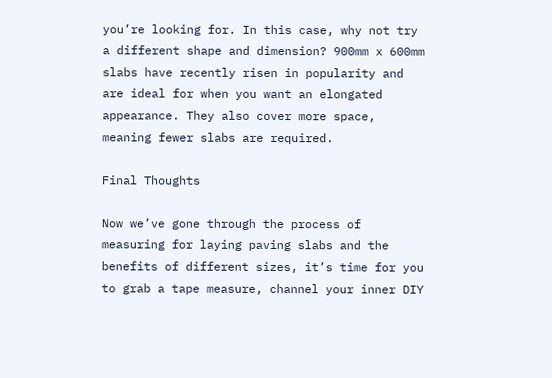you’re looking for. In this case, why not try a different shape and dimension? 900mm x 600mm slabs have recently risen in popularity and are ideal for when you want an elongated appearance. They also cover more space, meaning fewer slabs are required.

Final Thoughts

Now we’ve gone through the process of measuring for laying paving slabs and the benefits of different sizes, it’s time for you to grab a tape measure, channel your inner DIY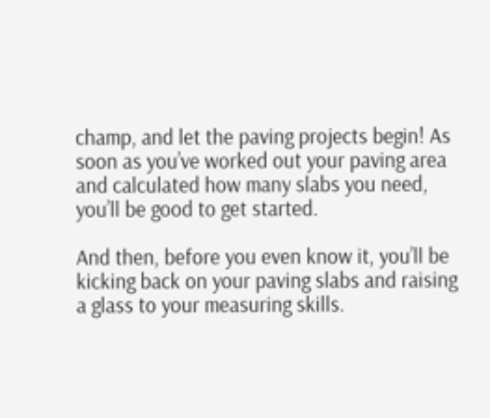champ, and let the paving projects begin! As soon as you’ve worked out your paving area and calculated how many slabs you need, you’ll be good to get started.

And then, before you even know it, you’ll be kicking back on your paving slabs and raising a glass to your measuring skills.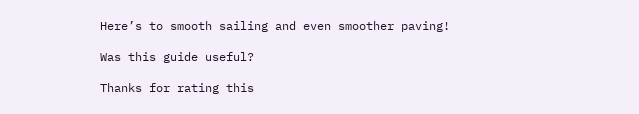Here’s to smooth sailing and even smoother paving!

Was this guide useful?

Thanks for rating this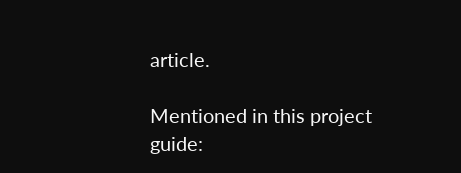article.

Mentioned in this project guide: